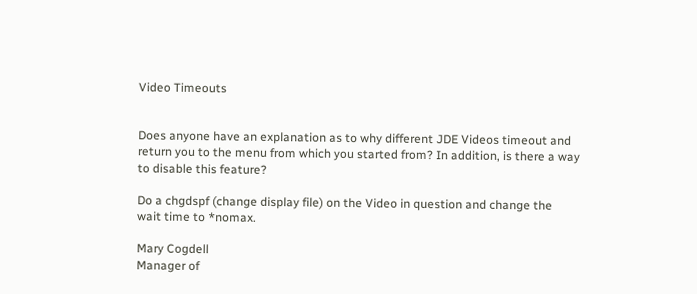Video Timeouts


Does anyone have an explanation as to why different JDE Videos timeout and
return you to the menu from which you started from? In addition, is there a way
to disable this feature?

Do a chgdspf (change display file) on the Video in question and change the
wait time to *nomax.

Mary Cogdell
Manager of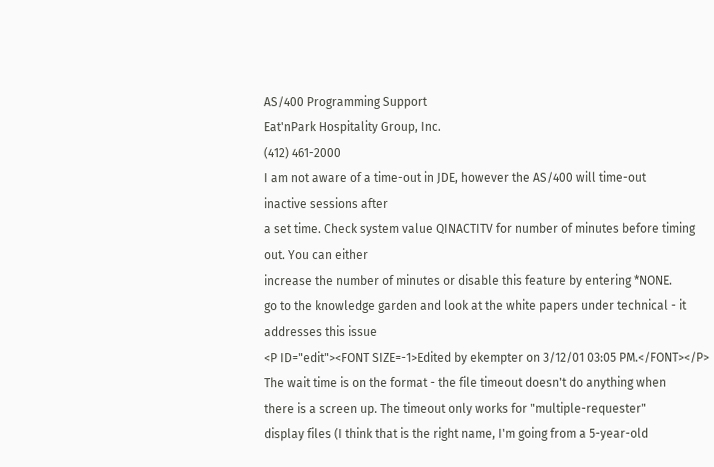AS/400 Programming Support
Eat'nPark Hospitality Group, Inc.
(412) 461-2000
I am not aware of a time-out in JDE, however the AS/400 will time-out
inactive sessions after
a set time. Check system value QINACTITV for number of minutes before timing
out. You can either
increase the number of minutes or disable this feature by entering *NONE.
go to the knowledge garden and look at the white papers under technical - it
addresses this issue
<P ID="edit"><FONT SIZE=-1>Edited by ekempter on 3/12/01 03:05 PM.</FONT></P>
The wait time is on the format - the file timeout doesn't do anything when
there is a screen up. The timeout only works for "multiple-requester"
display files (I think that is the right name, I'm going from a 5-year-old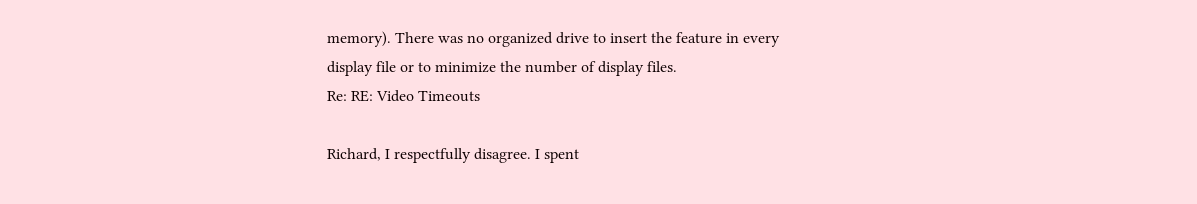memory). There was no organized drive to insert the feature in every
display file or to minimize the number of display files.
Re: RE: Video Timeouts

Richard, I respectfully disagree. I spent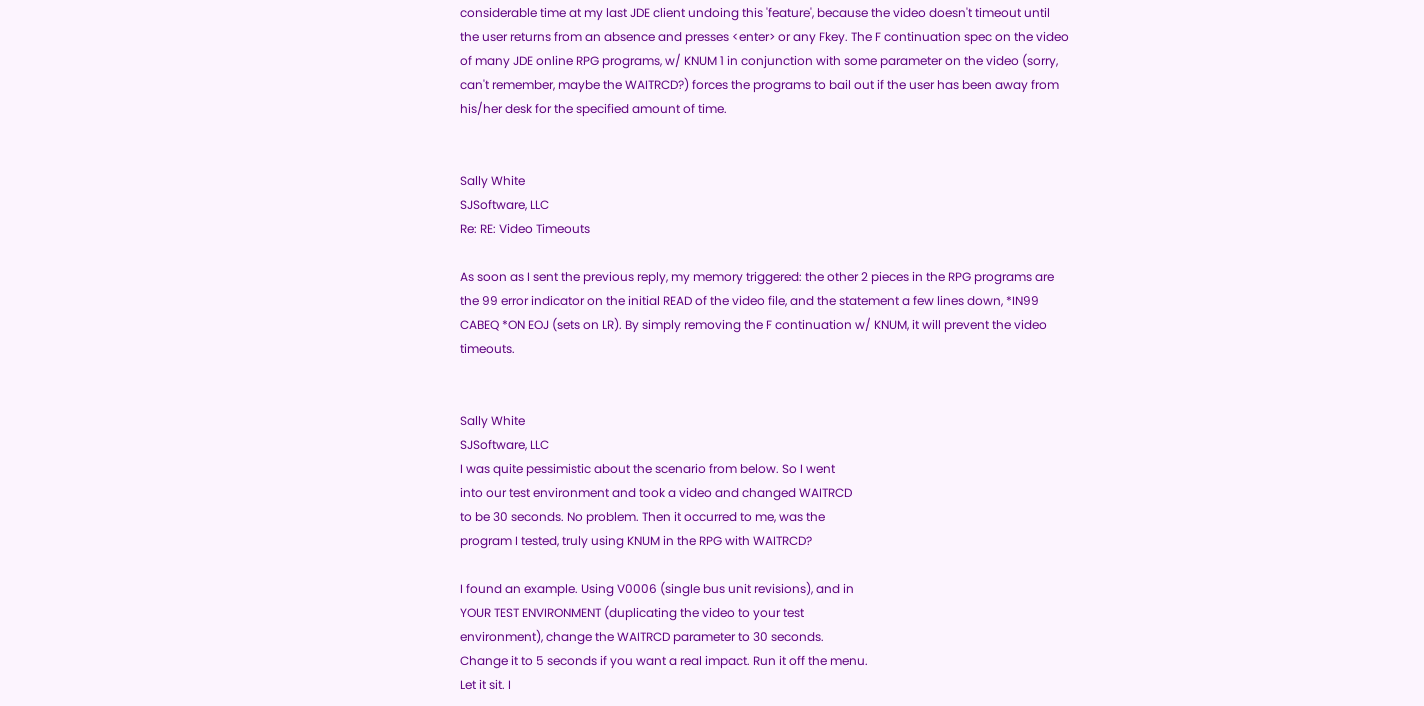considerable time at my last JDE client undoing this 'feature', because the video doesn't timeout until the user returns from an absence and presses <enter> or any Fkey. The F continuation spec on the video of many JDE online RPG programs, w/ KNUM 1 in conjunction with some parameter on the video (sorry, can't remember, maybe the WAITRCD?) forces the programs to bail out if the user has been away from his/her desk for the specified amount of time.


Sally White
SJSoftware, LLC
Re: RE: Video Timeouts

As soon as I sent the previous reply, my memory triggered: the other 2 pieces in the RPG programs are the 99 error indicator on the initial READ of the video file, and the statement a few lines down, *IN99 CABEQ *ON EOJ (sets on LR). By simply removing the F continuation w/ KNUM, it will prevent the video timeouts.


Sally White
SJSoftware, LLC
I was quite pessimistic about the scenario from below. So I went
into our test environment and took a video and changed WAITRCD
to be 30 seconds. No problem. Then it occurred to me, was the
program I tested, truly using KNUM in the RPG with WAITRCD?

I found an example. Using V0006 (single bus unit revisions), and in
YOUR TEST ENVIRONMENT (duplicating the video to your test
environment), change the WAITRCD parameter to 30 seconds.
Change it to 5 seconds if you want a real impact. Run it off the menu.
Let it sit. I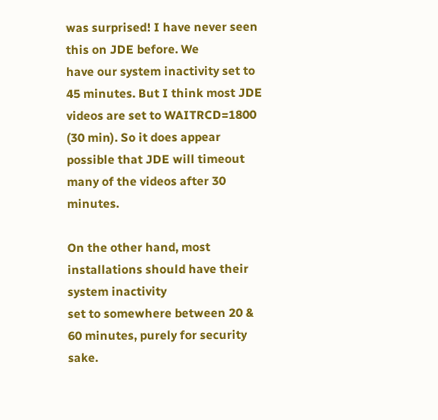was surprised! I have never seen this on JDE before. We
have our system inactivity set to 45 minutes. But I think most JDE
videos are set to WAITRCD=1800 (30 min). So it does appear
possible that JDE will timeout many of the videos after 30 minutes.

On the other hand, most installations should have their system inactivity
set to somewhere between 20 & 60 minutes, purely for security sake.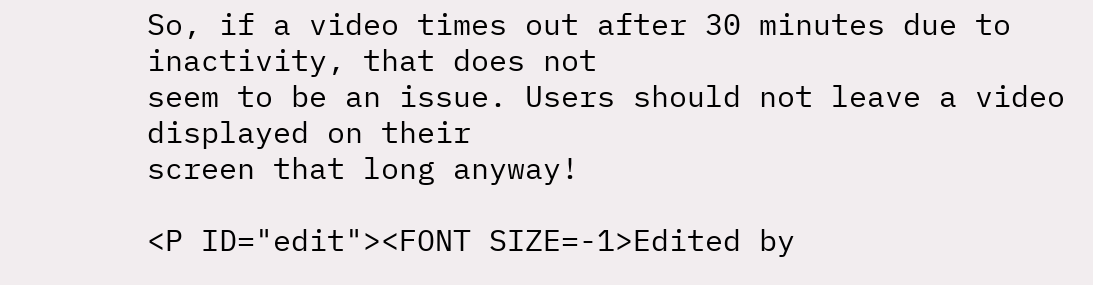So, if a video times out after 30 minutes due to inactivity, that does not
seem to be an issue. Users should not leave a video displayed on their
screen that long anyway!

<P ID="edit"><FONT SIZE=-1>Edited by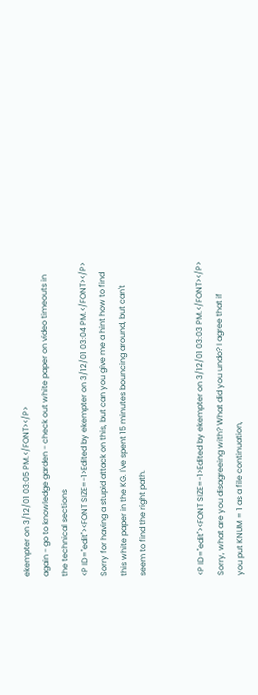ekempter on 3/12/01 03:05 PM.</FONT></P>
again - go to knowledge garden - check out white paper on video timeouts in
the technical sections
<P ID="edit"><FONT SIZE=-1>Edited by ekempter on 3/12/01 03:04 PM.</FONT></P>
Sorry for having a stupid attack on this, but can you give me a hint how to find
this white paper in the KG. I've spent 15 minutes bouncing around, but can't
seem to find the right path.


<P ID="edit"><FONT SIZE=-1>Edited by ekempter on 3/12/01 03:03 PM.</FONT></P>
Sorry, what are you disagreeing with? What did you undo? I agree that if
you put KNUM = 1 as a file continuation,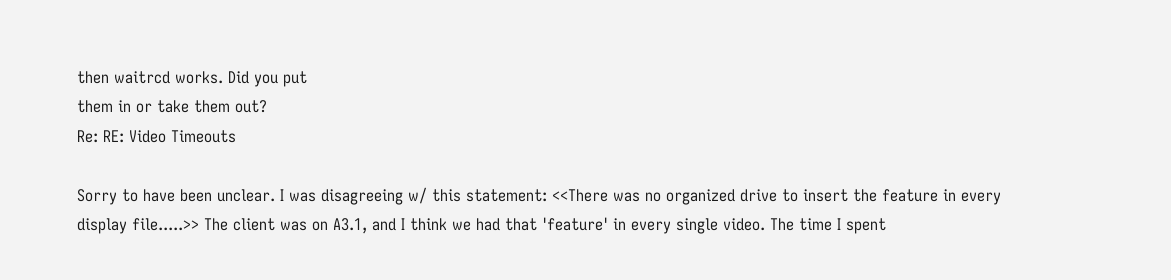then waitrcd works. Did you put
them in or take them out?
Re: RE: Video Timeouts

Sorry to have been unclear. I was disagreeing w/ this statement: <<There was no organized drive to insert the feature in every
display file.....>> The client was on A3.1, and I think we had that 'feature' in every single video. The time I spent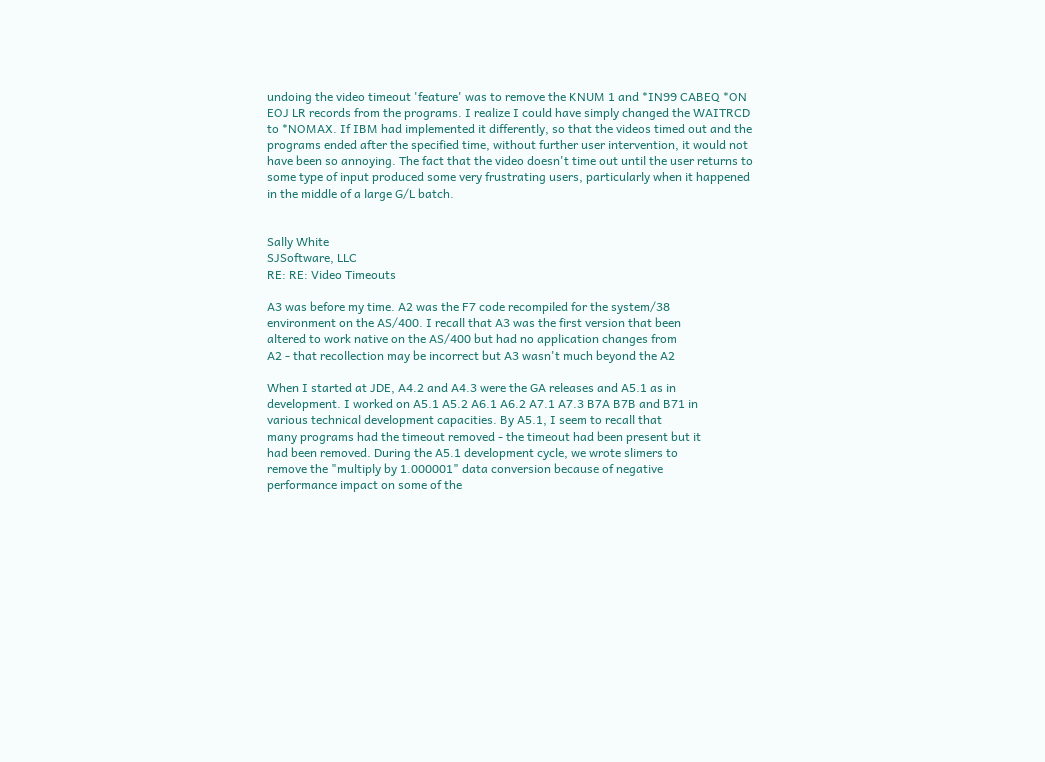undoing the video timeout 'feature' was to remove the KNUM 1 and *IN99 CABEQ *ON EOJ LR records from the programs. I realize I could have simply changed the WAITRCD to *NOMAX. If IBM had implemented it differently, so that the videos timed out and the programs ended after the specified time, without further user intervention, it would not have been so annoying. The fact that the video doesn't time out until the user returns to some type of input produced some very frustrating users, particularly when it happened in the middle of a large G/L batch.


Sally White
SJSoftware, LLC
RE: RE: Video Timeouts

A3 was before my time. A2 was the F7 code recompiled for the system/38
environment on the AS/400. I recall that A3 was the first version that been
altered to work native on the AS/400 but had no application changes from
A2 - that recollection may be incorrect but A3 wasn't much beyond the A2

When I started at JDE, A4.2 and A4.3 were the GA releases and A5.1 as in
development. I worked on A5.1 A5.2 A6.1 A6.2 A7.1 A7.3 B7A B7B and B71 in
various technical development capacities. By A5.1, I seem to recall that
many programs had the timeout removed - the timeout had been present but it
had been removed. During the A5.1 development cycle, we wrote slimers to
remove the "multiply by 1.000001" data conversion because of negative
performance impact on some of the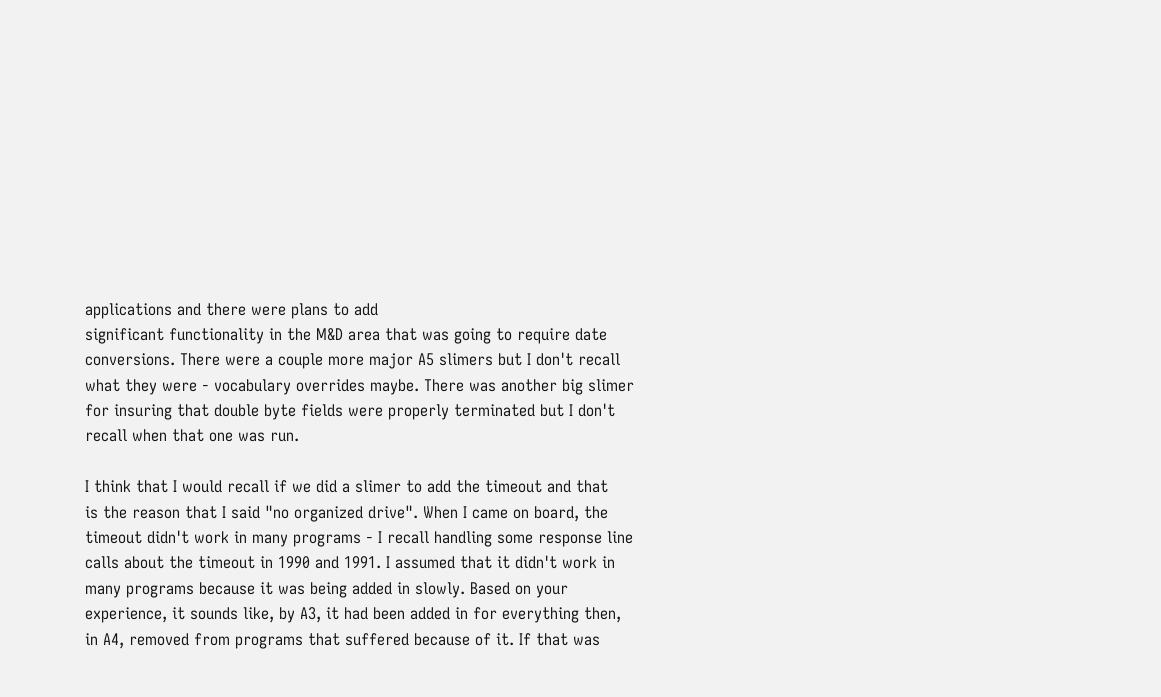applications and there were plans to add
significant functionality in the M&D area that was going to require date
conversions. There were a couple more major A5 slimers but I don't recall
what they were - vocabulary overrides maybe. There was another big slimer
for insuring that double byte fields were properly terminated but I don't
recall when that one was run.

I think that I would recall if we did a slimer to add the timeout and that
is the reason that I said "no organized drive". When I came on board, the
timeout didn't work in many programs - I recall handling some response line
calls about the timeout in 1990 and 1991. I assumed that it didn't work in
many programs because it was being added in slowly. Based on your
experience, it sounds like, by A3, it had been added in for everything then,
in A4, removed from programs that suffered because of it. If that was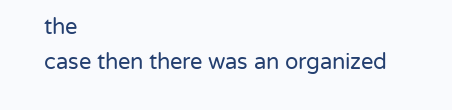the
case then there was an organized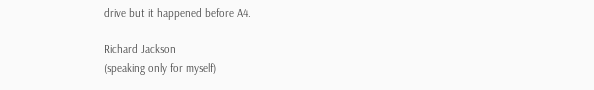drive but it happened before A4.

Richard Jackson
(speaking only for myself)